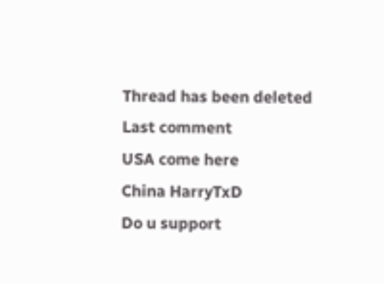Thread has been deleted
Last comment
USA come here
China HarryTxD
Do u support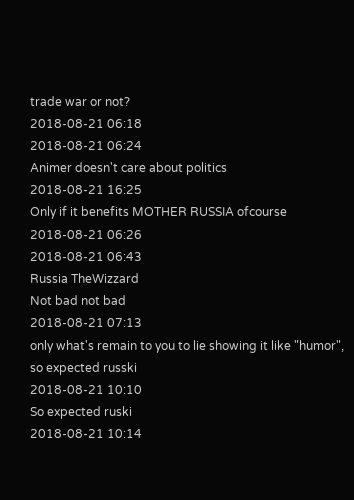trade war or not?
2018-08-21 06:18
2018-08-21 06:24
Animer doesn't care about politics
2018-08-21 16:25
Only if it benefits MOTHER RUSSIA ofcourse
2018-08-21 06:26
2018-08-21 06:43
Russia TheWizzard
Not bad not bad
2018-08-21 07:13
only what's remain to you to lie showing it like "humor", so expected russki
2018-08-21 10:10
So expected ruski
2018-08-21 10:14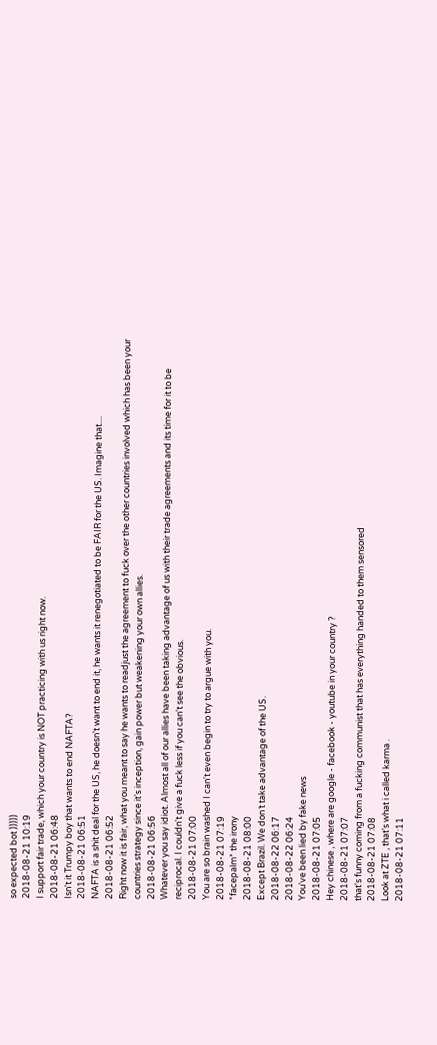so expected bot )))))
2018-08-21 10:19
I support fair trade, which your country is NOT practicing with us right now.
2018-08-21 06:48
Isn't it Trumpy boy that wants to end NAFTA?
2018-08-21 06:51
NAFTA is a shit deal for the US, he doesn't want to end it, he wants it renegotiated to be FAIR for the US. Imagine that....
2018-08-21 06:52
Right now it is fair, what you meant to say he wants to readjust the agreement to fuck over the other countries involved which has been your countries strategy since it's inception, gain power but weakening your own allies.
2018-08-21 06:56
Whatever you say idiot. Almost all of our allies have been taking advantage of us with their trade agreements and its time for it to be reciprocal. I couldn't give a fuck less if you can't see the obvious.
2018-08-21 07:00
You are so brain washed I can't even begin to try to argue with you.
2018-08-21 07:19
*facepalm* the irony
2018-08-21 08:00
Except Brazil. We don´t take advantage of the US.
2018-08-22 06:17
2018-08-22 06:24
You've been lied by fake news
2018-08-21 07:05
Hey chinese , where are google - facebook - youtube in your country ?
2018-08-21 07:07
that's funny coming from a fucking communist that has everything handed to them sensored
2018-08-21 07:08
Look at ZTE , that's what i called karma .
2018-08-21 07:11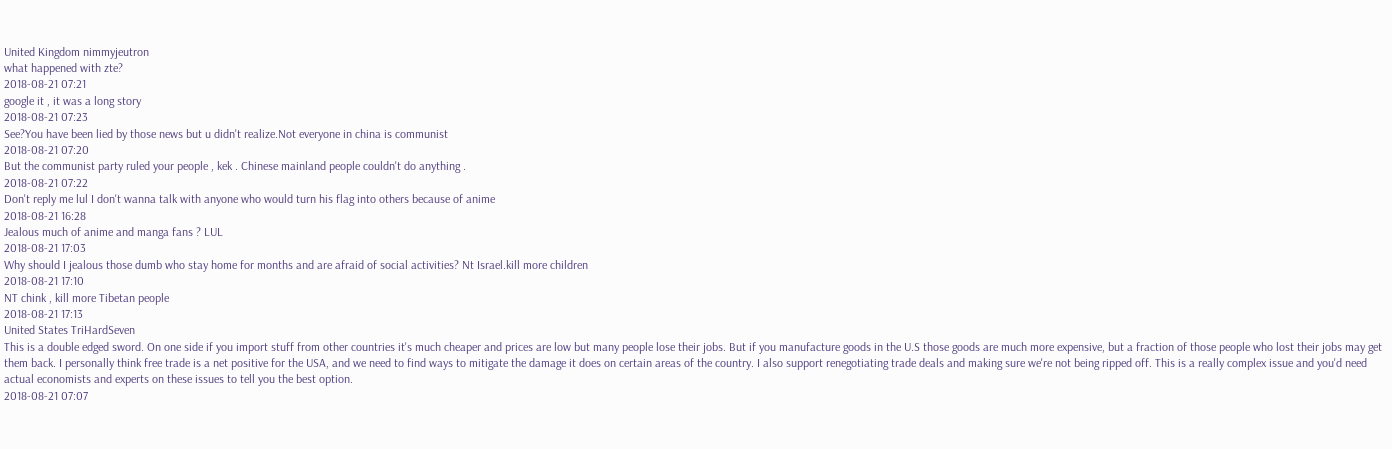United Kingdom nimmyjeutron
what happened with zte?
2018-08-21 07:21
google it , it was a long story
2018-08-21 07:23
See?You have been lied by those news but u didn't realize.Not everyone in china is communist
2018-08-21 07:20
But the communist party ruled your people , kek . Chinese mainland people couldn't do anything .
2018-08-21 07:22
Don't reply me lul I don't wanna talk with anyone who would turn his flag into others because of anime
2018-08-21 16:28
Jealous much of anime and manga fans ? LUL
2018-08-21 17:03
Why should I jealous those dumb who stay home for months and are afraid of social activities? Nt Israel.kill more children
2018-08-21 17:10
NT chink , kill more Tibetan people
2018-08-21 17:13
United States TriHardSeven
This is a double edged sword. On one side if you import stuff from other countries it's much cheaper and prices are low but many people lose their jobs. But if you manufacture goods in the U.S those goods are much more expensive, but a fraction of those people who lost their jobs may get them back. I personally think free trade is a net positive for the USA, and we need to find ways to mitigate the damage it does on certain areas of the country. I also support renegotiating trade deals and making sure we're not being ripped off. This is a really complex issue and you'd need actual economists and experts on these issues to tell you the best option.
2018-08-21 07:07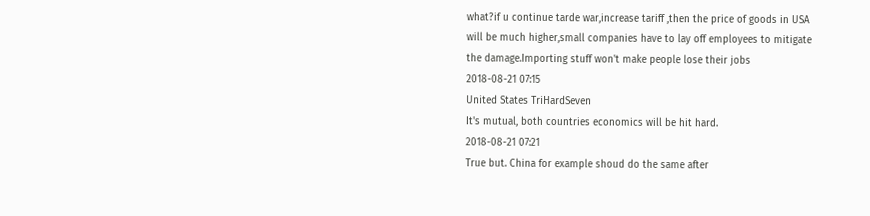what?if u continue tarde war,increase tariff ,then the price of goods in USA will be much higher,small companies have to lay off employees to mitigate the damage.Importing stuff won't make people lose their jobs
2018-08-21 07:15
United States TriHardSeven
It's mutual, both countries economics will be hit hard.
2018-08-21 07:21
True but. China for example shoud do the same after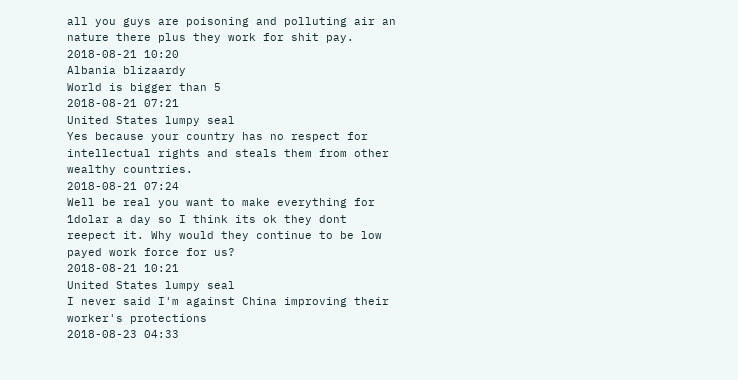all you guys are poisoning and polluting air an nature there plus they work for shit pay.
2018-08-21 10:20
Albania blizaardy
World is bigger than 5
2018-08-21 07:21
United States lumpy seal
Yes because your country has no respect for intellectual rights and steals them from other wealthy countries.
2018-08-21 07:24
Well be real you want to make everything for 1dolar a day so I think its ok they dont reepect it. Why would they continue to be low payed work force for us?
2018-08-21 10:21
United States lumpy seal
I never said I'm against China improving their worker's protections
2018-08-23 04:33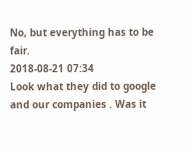No, but everything has to be fair.
2018-08-21 07:34
Look what they did to google and our companies . Was it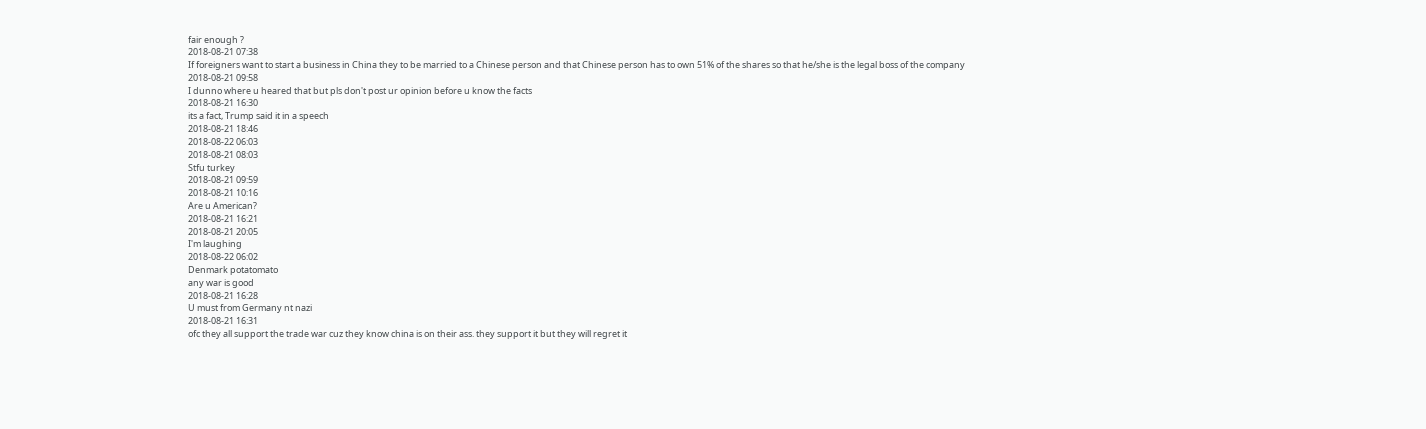fair enough ?
2018-08-21 07:38
If foreigners want to start a business in China they to be married to a Chinese person and that Chinese person has to own 51% of the shares so that he/she is the legal boss of the company
2018-08-21 09:58
I dunno where u heared that but pls don't post ur opinion before u know the facts
2018-08-21 16:30
its a fact, Trump said it in a speech
2018-08-21 18:46
2018-08-22 06:03
2018-08-21 08:03
Stfu turkey
2018-08-21 09:59
2018-08-21 10:16
Are u American?
2018-08-21 16:21
2018-08-21 20:05
I'm laughing
2018-08-22 06:02
Denmark potatomato
any war is good
2018-08-21 16:28
U must from Germany nt nazi
2018-08-21 16:31
ofc they all support the trade war cuz they know china is on their ass. they support it but they will regret it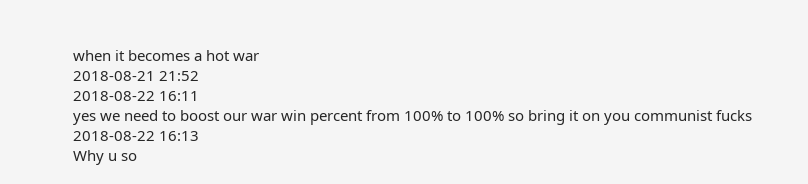when it becomes a hot war
2018-08-21 21:52
2018-08-22 16:11
yes we need to boost our war win percent from 100% to 100% so bring it on you communist fucks
2018-08-22 16:13
Why u so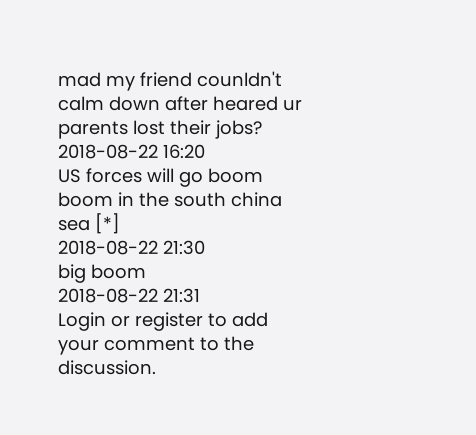mad my friend counldn't calm down after heared ur parents lost their jobs?
2018-08-22 16:20
US forces will go boom boom in the south china sea [*]
2018-08-22 21:30
big boom
2018-08-22 21:31
Login or register to add your comment to the discussion.